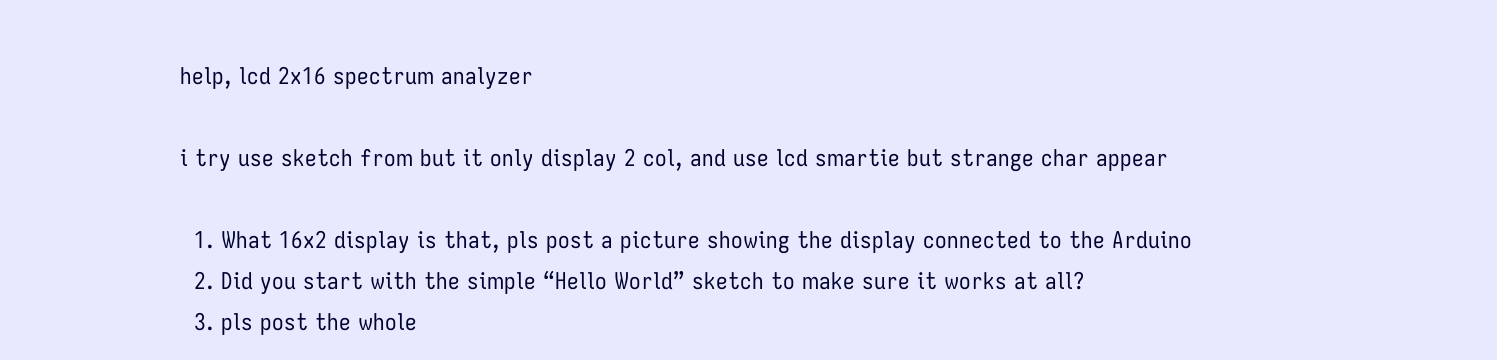help, lcd 2x16 spectrum analyzer

i try use sketch from but it only display 2 col, and use lcd smartie but strange char appear

  1. What 16x2 display is that, pls post a picture showing the display connected to the Arduino
  2. Did you start with the simple “Hello World” sketch to make sure it works at all?
  3. pls post the whole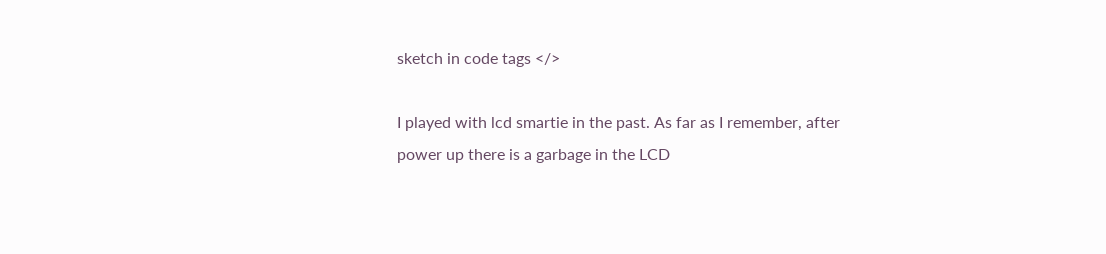sketch in code tags </>

I played with lcd smartie in the past. As far as I remember, after power up there is a garbage in the LCD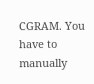CGRAM. You have to manually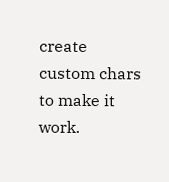create custom chars to make it work.